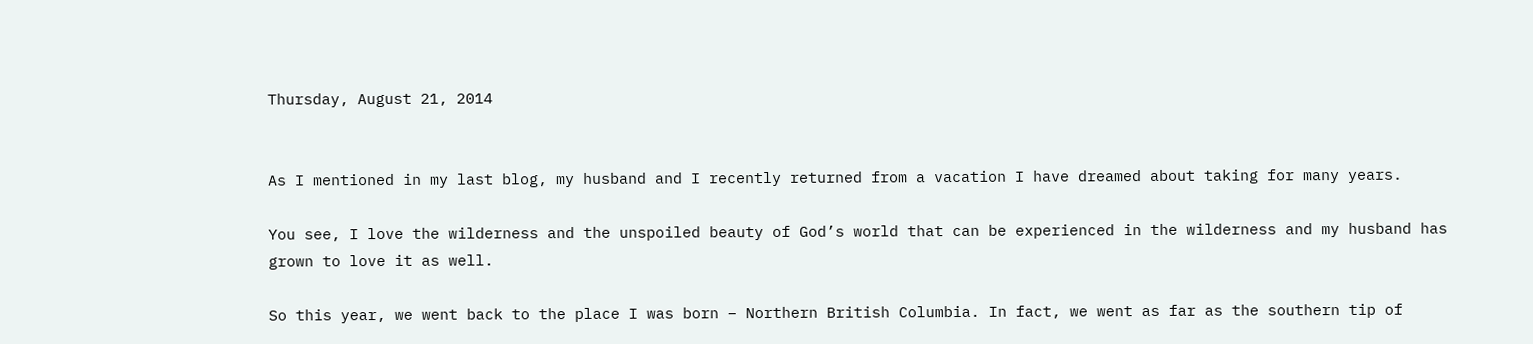Thursday, August 21, 2014


As I mentioned in my last blog, my husband and I recently returned from a vacation I have dreamed about taking for many years.

You see, I love the wilderness and the unspoiled beauty of God’s world that can be experienced in the wilderness and my husband has grown to love it as well.

So this year, we went back to the place I was born – Northern British Columbia. In fact, we went as far as the southern tip of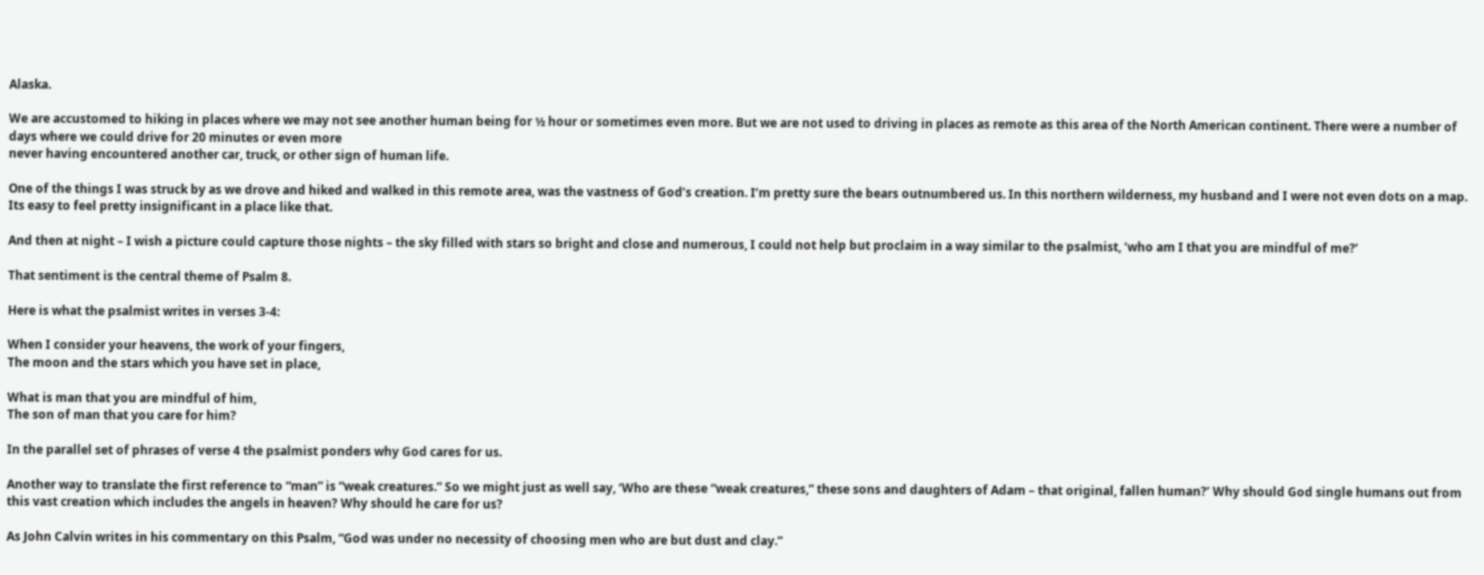Alaska.

We are accustomed to hiking in places where we may not see another human being for ½ hour or sometimes even more. But we are not used to driving in places as remote as this area of the North American continent. There were a number of days where we could drive for 20 minutes or even more
never having encountered another car, truck, or other sign of human life.

One of the things I was struck by as we drove and hiked and walked in this remote area, was the vastness of God’s creation. I’m pretty sure the bears outnumbered us. In this northern wilderness, my husband and I were not even dots on a map. Its easy to feel pretty insignificant in a place like that.

And then at night – I wish a picture could capture those nights – the sky filled with stars so bright and close and numerous, I could not help but proclaim in a way similar to the psalmist, ‘who am I that you are mindful of me?’

That sentiment is the central theme of Psalm 8.

Here is what the psalmist writes in verses 3-4:

When I consider your heavens, the work of your fingers,
The moon and the stars which you have set in place,

What is man that you are mindful of him,
The son of man that you care for him?

In the parallel set of phrases of verse 4 the psalmist ponders why God cares for us.

Another way to translate the first reference to “man” is “weak creatures.” So we might just as well say, ‘Who are these “weak creatures,” these sons and daughters of Adam – that original, fallen human?’ Why should God single humans out from this vast creation which includes the angels in heaven? Why should he care for us?

As John Calvin writes in his commentary on this Psalm, “God was under no necessity of choosing men who are but dust and clay.”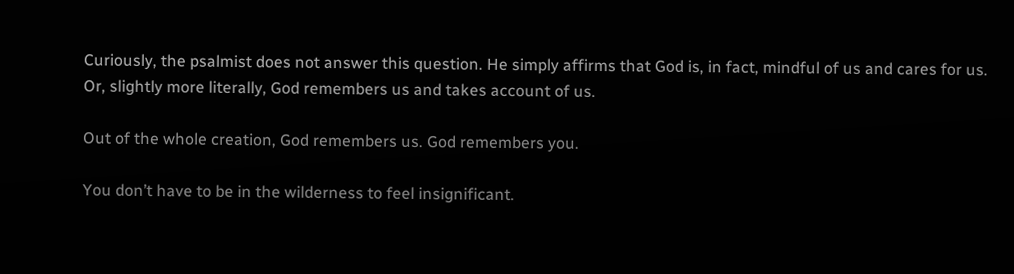Curiously, the psalmist does not answer this question. He simply affirms that God is, in fact, mindful of us and cares for us. Or, slightly more literally, God remembers us and takes account of us.

Out of the whole creation, God remembers us. God remembers you.

You don’t have to be in the wilderness to feel insignificant.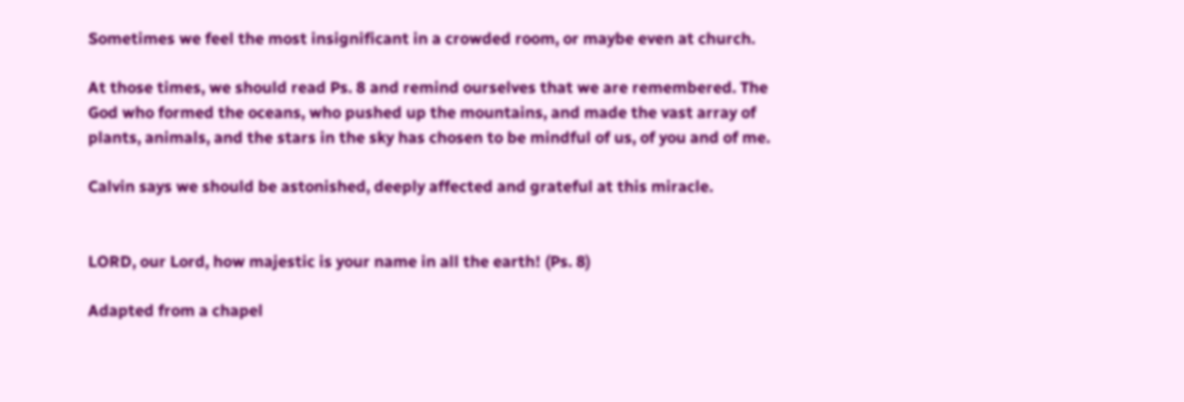Sometimes we feel the most insignificant in a crowded room, or maybe even at church.

At those times, we should read Ps. 8 and remind ourselves that we are remembered. The God who formed the oceans, who pushed up the mountains, and made the vast array of plants, animals, and the stars in the sky has chosen to be mindful of us, of you and of me.

Calvin says we should be astonished, deeply affected and grateful at this miracle.


LORD, our Lord, how majestic is your name in all the earth! (Ps. 8)

Adapted from a chapel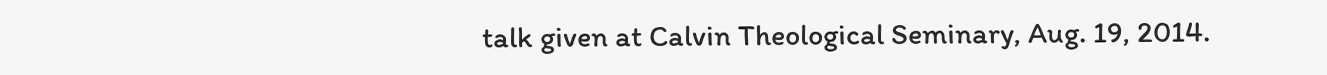talk given at Calvin Theological Seminary, Aug. 19, 2014.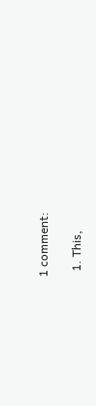1 comment:

  1. This,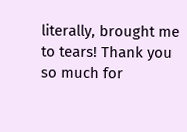literally, brought me to tears! Thank you so much for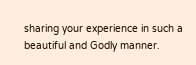sharing your experience in such a beautiful and Godly manner.